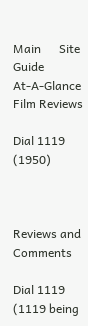Main      Site Guide
At-A-Glance Film Reviews

Dial 1119 (1950)



Reviews and Comments

Dial 1119 (1119 being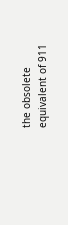the obsolete equivalent of 911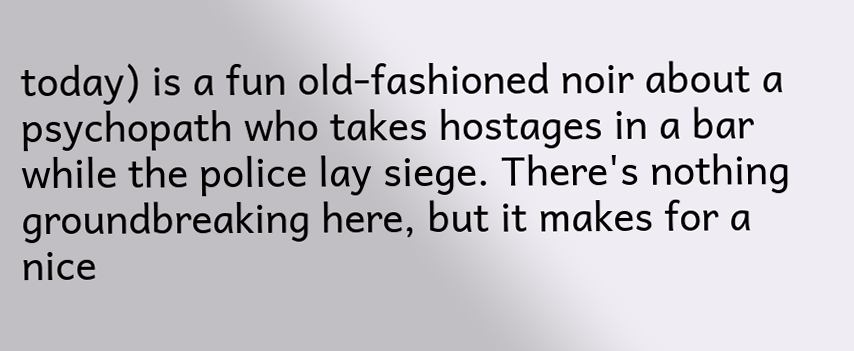today) is a fun old-fashioned noir about a psychopath who takes hostages in a bar while the police lay siege. There's nothing groundbreaking here, but it makes for a nice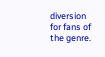diversion for fans of the genre.